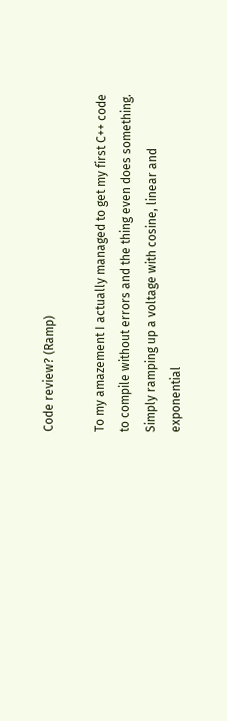Code review? (Ramp)

To my amazement I actually managed to get my first C++ code to compile without errors and the thing even does something. Simply ramping up a voltage with cosine, linear and exponential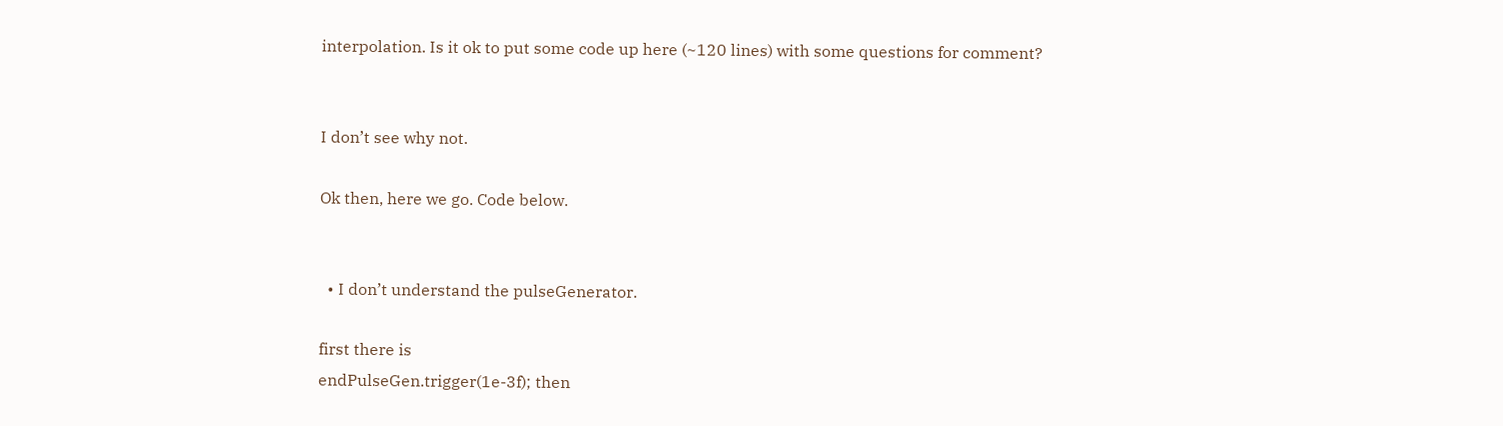interpolation. Is it ok to put some code up here (~120 lines) with some questions for comment?


I don’t see why not.

Ok then, here we go. Code below.


  • I don’t understand the pulseGenerator.

first there is
endPulseGen.trigger(1e-3f); then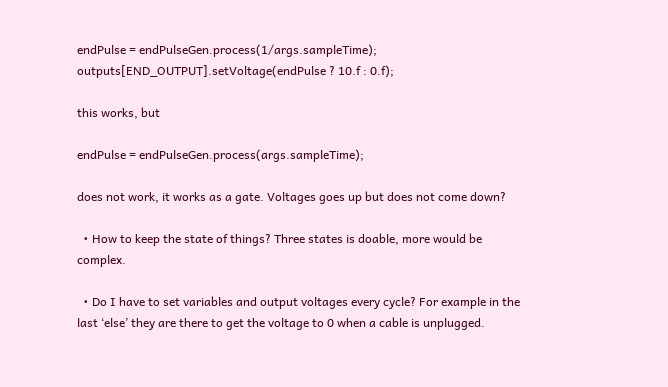endPulse = endPulseGen.process(1/args.sampleTime);
outputs[END_OUTPUT].setVoltage(endPulse ? 10.f : 0.f);

this works, but

endPulse = endPulseGen.process(args.sampleTime);

does not work, it works as a gate. Voltages goes up but does not come down?

  • How to keep the state of things? Three states is doable, more would be complex.

  • Do I have to set variables and output voltages every cycle? For example in the last ‘else’ they are there to get the voltage to 0 when a cable is unplugged.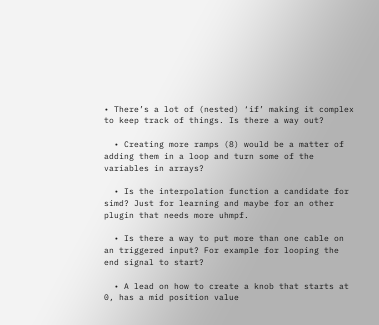• There’s a lot of (nested) ‘if’ making it complex to keep track of things. Is there a way out?

  • Creating more ramps (8) would be a matter of adding them in a loop and turn some of the variables in arrays?

  • Is the interpolation function a candidate for simd? Just for learning and maybe for an other plugin that needs more uhmpf.

  • Is there a way to put more than one cable on an triggered input? For example for looping the end signal to start?

  • A lead on how to create a knob that starts at 0, has a mid position value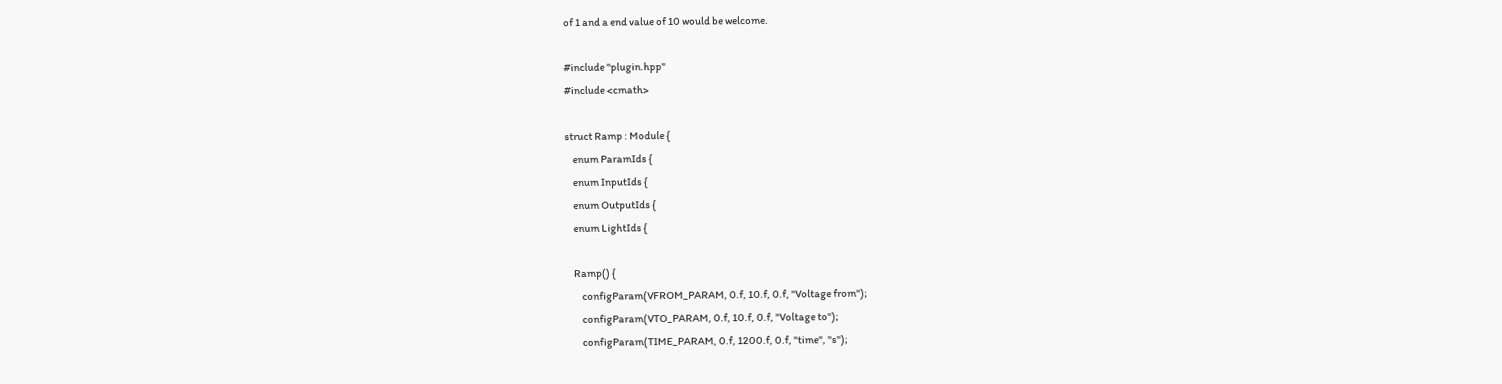of 1 and a end value of 10 would be welcome.

#include "plugin.hpp"
#include <cmath>

struct Ramp : Module {
    enum ParamIds {
    enum InputIds {
    enum OutputIds {
    enum LightIds {

    Ramp() {
        configParam(VFROM_PARAM, 0.f, 10.f, 0.f, "Voltage from");
        configParam(VTO_PARAM, 0.f, 10.f, 0.f, "Voltage to");
        configParam(TIME_PARAM, 0.f, 1200.f, 0.f, "time", "s");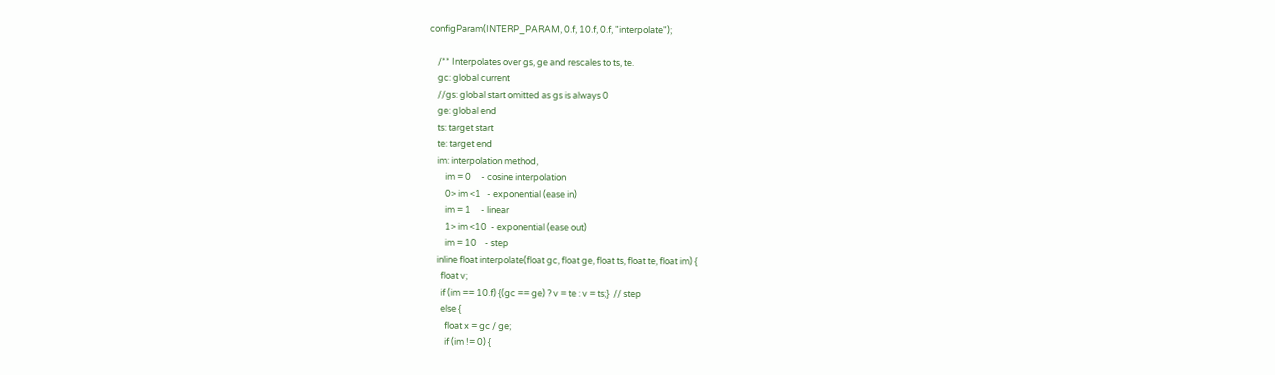configParam(INTERP_PARAM, 0.f, 10.f, 0.f, "interpolate");

    /** Interpolates over gs, ge and rescales to ts, te.
    gc: global current
    //gs: global start omitted as gs is always 0
    ge: global end
    ts: target start
    te: target end
    im: interpolation method,
        im = 0     - cosine interpolation
        0> im <1   - exponential (ease in)
        im = 1     - linear
        1> im <10  - exponential (ease out)
        im = 10    - step
    inline float interpolate(float gc, float ge, float ts, float te, float im) {
      float v;
      if (im == 10.f) {(gc == ge) ? v = te : v = ts;}  // step
      else {
        float x = gc / ge;
        if (im != 0) {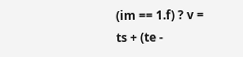(im == 1.f) ? v = ts + (te -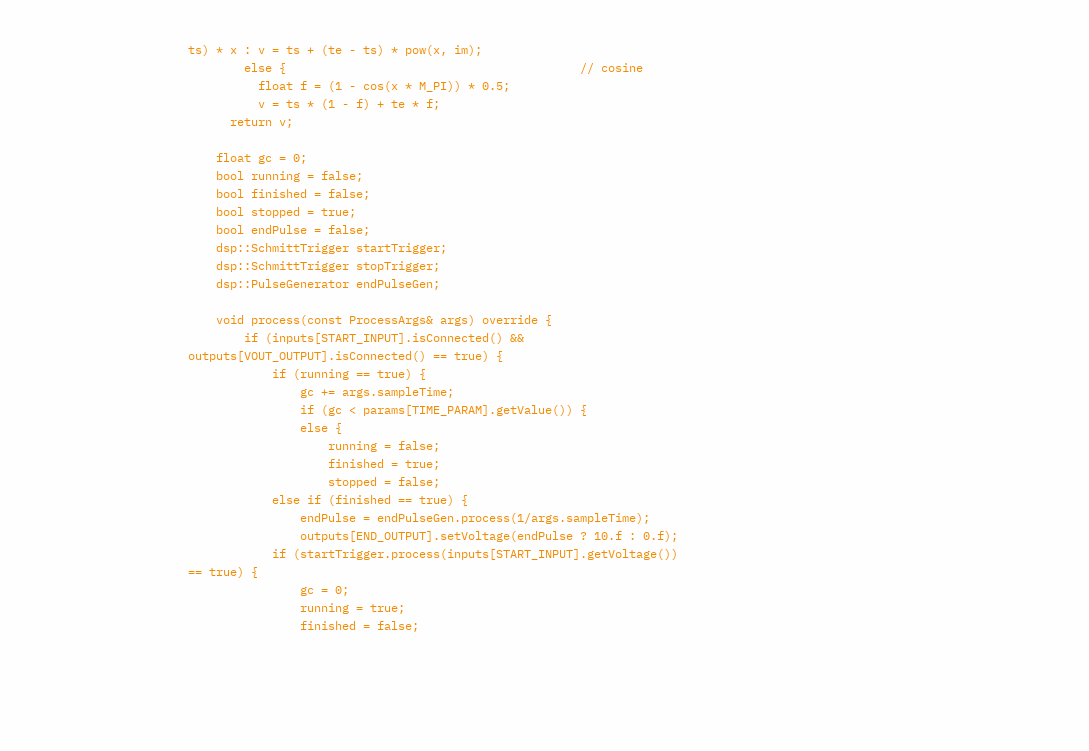ts) * x : v = ts + (te - ts) * pow(x, im);
        else {                                          // cosine
          float f = (1 - cos(x * M_PI)) * 0.5;
          v = ts * (1 - f) + te * f;
      return v;

    float gc = 0;
    bool running = false;
    bool finished = false;
    bool stopped = true;
    bool endPulse = false;
    dsp::SchmittTrigger startTrigger;
    dsp::SchmittTrigger stopTrigger;
    dsp::PulseGenerator endPulseGen;

    void process(const ProcessArgs& args) override {
        if (inputs[START_INPUT].isConnected() && outputs[VOUT_OUTPUT].isConnected() == true) {
            if (running == true) {
                gc += args.sampleTime;
                if (gc < params[TIME_PARAM].getValue()) {
                else {
                    running = false;
                    finished = true;
                    stopped = false;
            else if (finished == true) {
                endPulse = endPulseGen.process(1/args.sampleTime);
                outputs[END_OUTPUT].setVoltage(endPulse ? 10.f : 0.f);
            if (startTrigger.process(inputs[START_INPUT].getVoltage()) == true) {
                gc = 0;
                running = true;
                finished = false;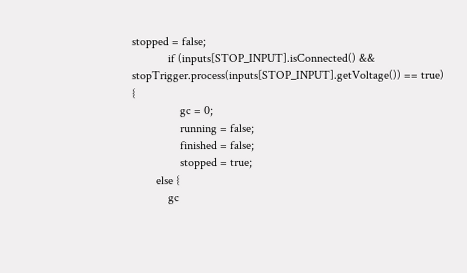stopped = false;
            if (inputs[STOP_INPUT].isConnected() && stopTrigger.process(inputs[STOP_INPUT].getVoltage()) == true) {
                gc = 0;
                running = false;
                finished = false;
                stopped = true;
        else {
            gc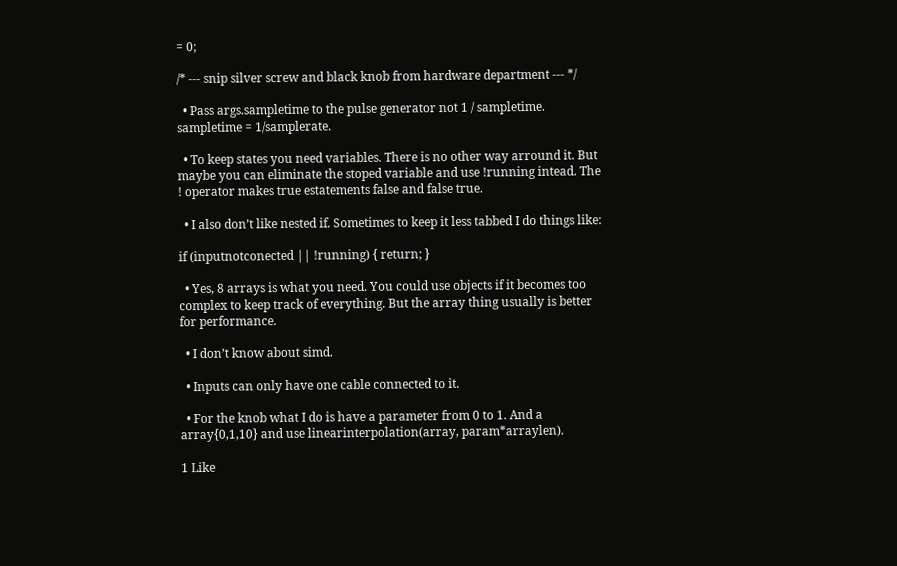= 0;

/* --- snip silver screw and black knob from hardware department --- */

  • Pass args.sampletime to the pulse generator not 1 / sampletime. sampletime = 1/samplerate.

  • To keep states you need variables. There is no other way arround it. But maybe you can eliminate the stoped variable and use !running intead. The ! operator makes true estatements false and false true.

  • I also don’t like nested if. Sometimes to keep it less tabbed I do things like:

if (inputnotconected || !running) { return; }

  • Yes, 8 arrays is what you need. You could use objects if it becomes too complex to keep track of everything. But the array thing usually is better for performance.

  • I don’t know about simd.

  • Inputs can only have one cable connected to it.

  • For the knob what I do is have a parameter from 0 to 1. And a array{0,1,10} and use linearinterpolation(array, param*arraylen).

1 Like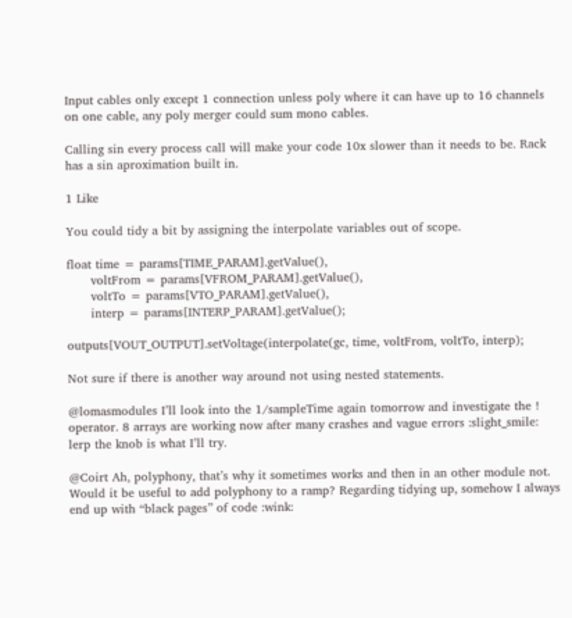Input cables only except 1 connection unless poly where it can have up to 16 channels on one cable, any poly merger could sum mono cables.

Calling sin every process call will make your code 10x slower than it needs to be. Rack has a sin aproximation built in.

1 Like

You could tidy a bit by assigning the interpolate variables out of scope.

float time = params[TIME_PARAM].getValue(),
      voltFrom = params[VFROM_PARAM].getValue(),
      voltTo = params[VTO_PARAM].getValue(),
      interp = params[INTERP_PARAM].getValue();

outputs[VOUT_OUTPUT].setVoltage(interpolate(gc, time, voltFrom, voltTo, interp);

Not sure if there is another way around not using nested statements.

@lomasmodules I’ll look into the 1/sampleTime again tomorrow and investigate the ! operator. 8 arrays are working now after many crashes and vague errors :slight_smile: lerp the knob is what I’ll try.

@Coirt Ah, polyphony, that’s why it sometimes works and then in an other module not. Would it be useful to add polyphony to a ramp? Regarding tidying up, somehow I always end up with “black pages” of code :wink: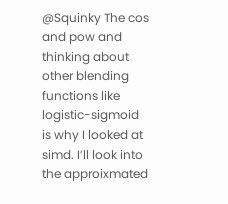@Squinky The cos and pow and thinking about other blending functions like logistic-sigmoid is why I looked at simd. I’ll look into the approixmated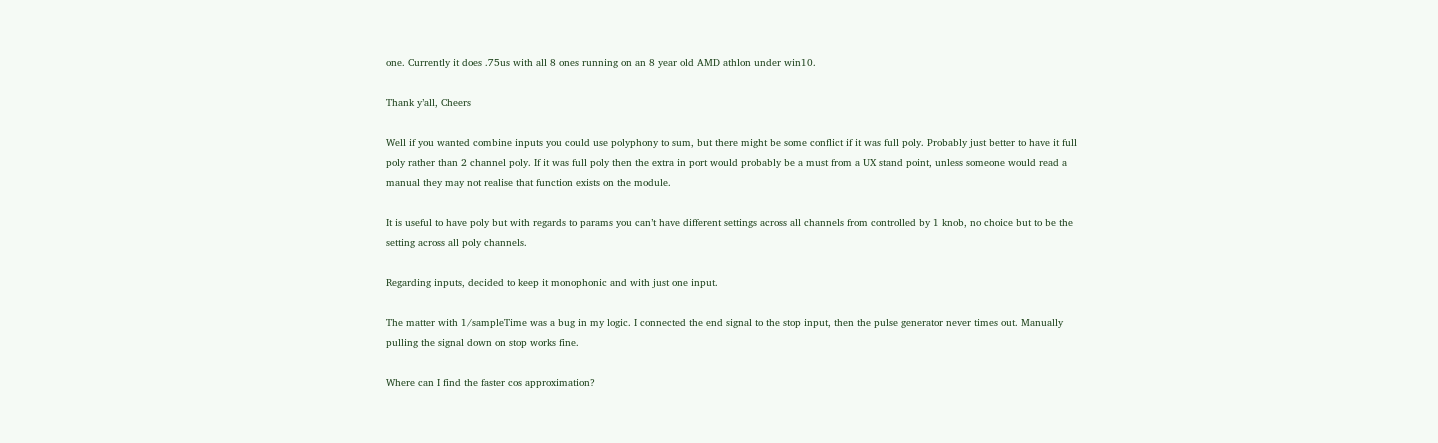one. Currently it does .75us with all 8 ones running on an 8 year old AMD athlon under win10.

Thank y’all, Cheers

Well if you wanted combine inputs you could use polyphony to sum, but there might be some conflict if it was full poly. Probably just better to have it full poly rather than 2 channel poly. If it was full poly then the extra in port would probably be a must from a UX stand point, unless someone would read a manual they may not realise that function exists on the module.

It is useful to have poly but with regards to params you can’t have different settings across all channels from controlled by 1 knob, no choice but to be the setting across all poly channels.

Regarding inputs, decided to keep it monophonic and with just one input.

The matter with 1/sampleTime was a bug in my logic. I connected the end signal to the stop input, then the pulse generator never times out. Manually pulling the signal down on stop works fine.

Where can I find the faster cos approximation?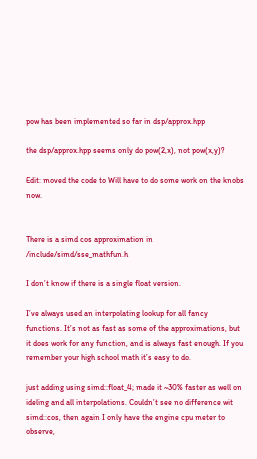pow has been implemented so far in dsp/approx.hpp

the dsp/approx.hpp seems only do pow(2,x), not pow(x,y)?

Edit: moved the code to Will have to do some work on the knobs now.


There is a simd cos approximation in /include/simd/sse_mathfun.h

I don’t know if there is a single float version.

I’ve always used an interpolating lookup for all fancy functions. It’s not as fast as some of the approximations, but it does work for any function, and is always fast enough. If you remember your high school math it’s easy to do.

just adding using simd::float_4; made it ~30% faster as well on ideling and all interpolations. Couldn’t see no difference wit simd::cos, then again I only have the engine cpu meter to observe,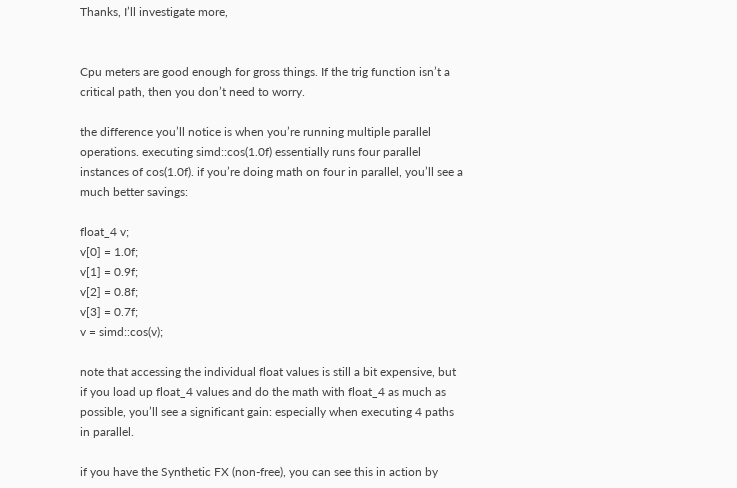Thanks, I’ll investigate more,


Cpu meters are good enough for gross things. If the trig function isn’t a critical path, then you don’t need to worry.

the difference you’ll notice is when you’re running multiple parallel operations. executing simd::cos(1.0f) essentially runs four parallel instances of cos(1.0f). if you’re doing math on four in parallel, you’ll see a much better savings:

float_4 v;
v[0] = 1.0f;
v[1] = 0.9f;
v[2] = 0.8f;
v[3] = 0.7f;
v = simd::cos(v);

note that accessing the individual float values is still a bit expensive, but if you load up float_4 values and do the math with float_4 as much as possible, you’ll see a significant gain: especially when executing 4 paths in parallel.

if you have the Synthetic FX (non-free), you can see this in action by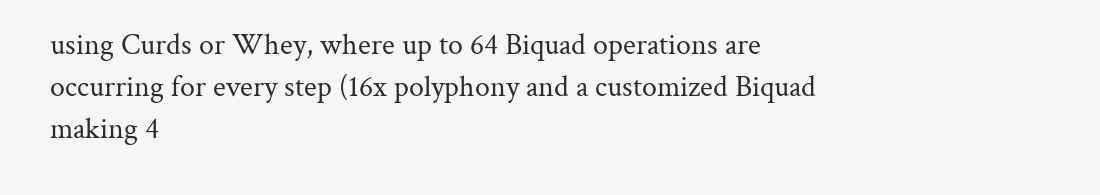using Curds or Whey, where up to 64 Biquad operations are occurring for every step (16x polyphony and a customized Biquad making 4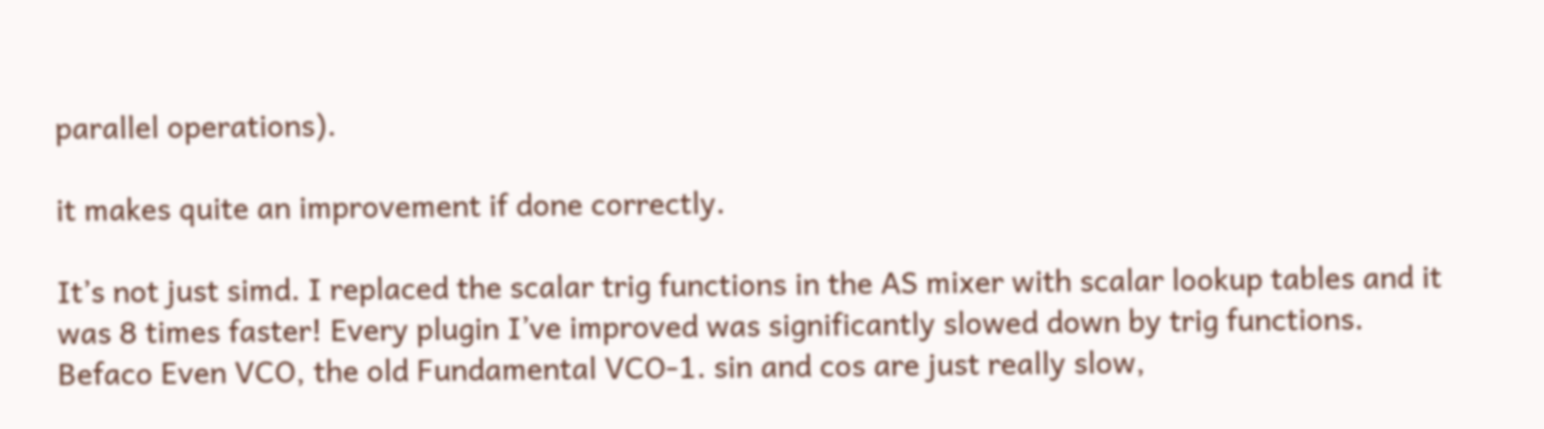parallel operations).

it makes quite an improvement if done correctly.

It’s not just simd. I replaced the scalar trig functions in the AS mixer with scalar lookup tables and it was 8 times faster! Every plugin I’ve improved was significantly slowed down by trig functions. Befaco Even VCO, the old Fundamental VCO-1. sin and cos are just really slow,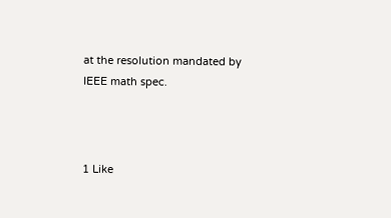at the resolution mandated by IEEE math spec.



1 Like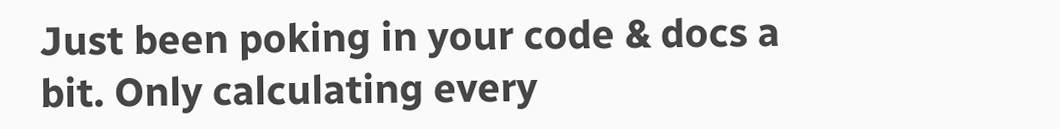Just been poking in your code & docs a bit. Only calculating every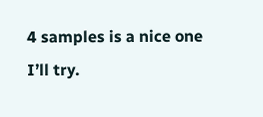4 samples is a nice one I’ll try.